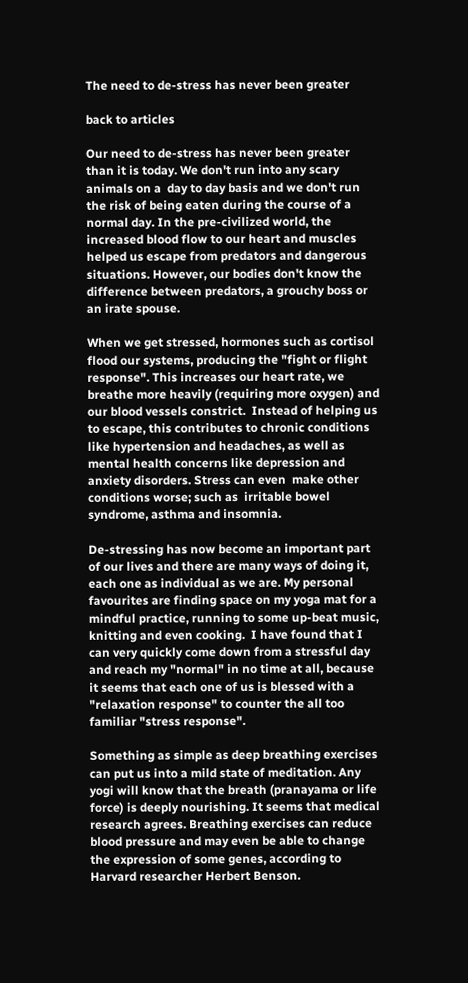The need to de-stress has never been greater

back to articles

Our need to de-stress has never been greater than it is today. We don't run into any scary animals on a  day to day basis and we don't run the risk of being eaten during the course of a normal day. In the pre-civilized world, the increased blood flow to our heart and muscles helped us escape from predators and dangerous situations. However, our bodies don't know the difference between predators, a grouchy boss or an irate spouse.

When we get stressed, hormones such as cortisol flood our systems, producing the "fight or flight response". This increases our heart rate, we breathe more heavily (requiring more oxygen) and our blood vessels constrict.  Instead of helping us to escape, this contributes to chronic conditions like hypertension and headaches, as well as mental health concerns like depression and anxiety disorders. Stress can even  make other conditions worse; such as  irritable bowel syndrome, asthma and insomnia.

De-stressing has now become an important part of our lives and there are many ways of doing it, each one as individual as we are. My personal favourites are finding space on my yoga mat for a mindful practice, running to some up-beat music, knitting and even cooking.  I have found that I can very quickly come down from a stressful day and reach my "normal" in no time at all, because it seems that each one of us is blessed with a "relaxation response" to counter the all too familiar "stress response".

Something as simple as deep breathing exercises can put us into a mild state of meditation. Any yogi will know that the breath (pranayama or life force) is deeply nourishing. It seems that medical research agrees. Breathing exercises can reduce blood pressure and may even be able to change the expression of some genes, according to Harvard researcher Herbert Benson.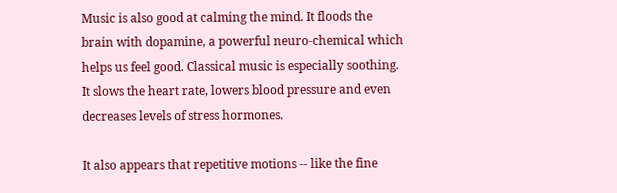Music is also good at calming the mind. It floods the brain with dopamine, a powerful neuro-chemical which helps us feel good. Classical music is especially soothing.  It slows the heart rate, lowers blood pressure and even decreases levels of stress hormones.

It also appears that repetitive motions -- like the fine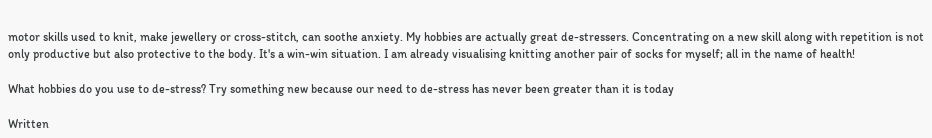motor skills used to knit, make jewellery or cross-stitch, can soothe anxiety. My hobbies are actually great de-stressers. Concentrating on a new skill along with repetition is not only productive but also protective to the body. It's a win-win situation. I am already visualising knitting another pair of socks for myself; all in the name of health!

What hobbies do you use to de-stress? Try something new because our need to de-stress has never been greater than it is today

Written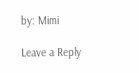by: Mimi

Leave a Reply